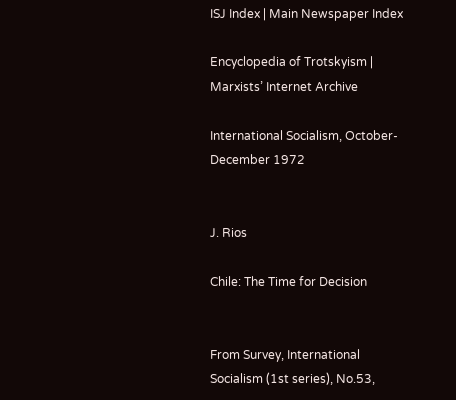ISJ Index | Main Newspaper Index

Encyclopedia of Trotskyism | Marxists’ Internet Archive

International Socialism, October-December 1972


J. Rios

Chile: The Time for Decision


From Survey, International Socialism (1st series), No.53,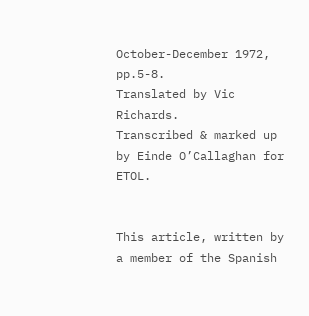October-December 1972, pp.5-8.
Translated by Vic Richards.
Transcribed & marked up by Einde O’Callaghan for ETOL.


This article, written by a member of the Spanish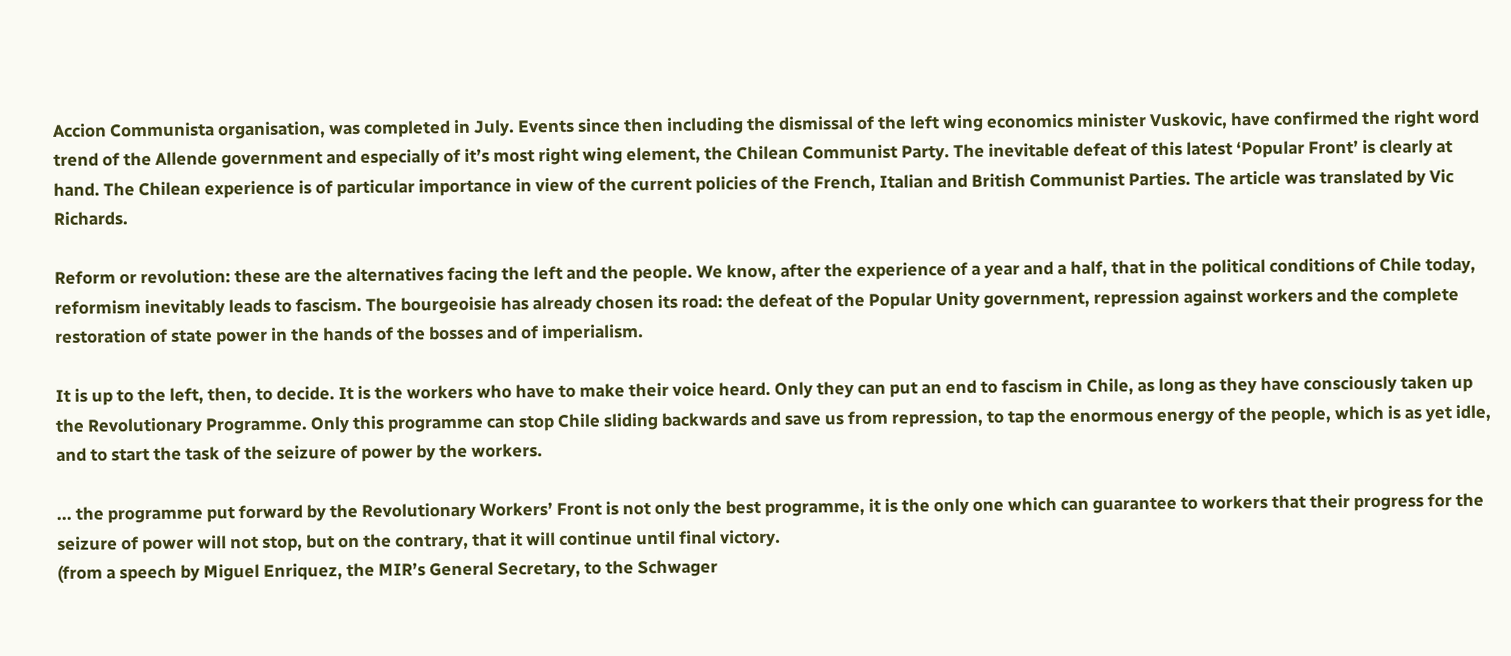Accion Communista organisation, was completed in July. Events since then including the dismissal of the left wing economics minister Vuskovic, have confirmed the right word trend of the Allende government and especially of it’s most right wing element, the Chilean Communist Party. The inevitable defeat of this latest ‘Popular Front’ is clearly at hand. The Chilean experience is of particular importance in view of the current policies of the French, Italian and British Communist Parties. The article was translated by Vic Richards.

Reform or revolution: these are the alternatives facing the left and the people. We know, after the experience of a year and a half, that in the political conditions of Chile today, reformism inevitably leads to fascism. The bourgeoisie has already chosen its road: the defeat of the Popular Unity government, repression against workers and the complete restoration of state power in the hands of the bosses and of imperialism.

It is up to the left, then, to decide. It is the workers who have to make their voice heard. Only they can put an end to fascism in Chile, as long as they have consciously taken up the Revolutionary Programme. Only this programme can stop Chile sliding backwards and save us from repression, to tap the enormous energy of the people, which is as yet idle, and to start the task of the seizure of power by the workers.

... the programme put forward by the Revolutionary Workers’ Front is not only the best programme, it is the only one which can guarantee to workers that their progress for the seizure of power will not stop, but on the contrary, that it will continue until final victory.
(from a speech by Miguel Enriquez, the MIR’s General Secretary, to the Schwager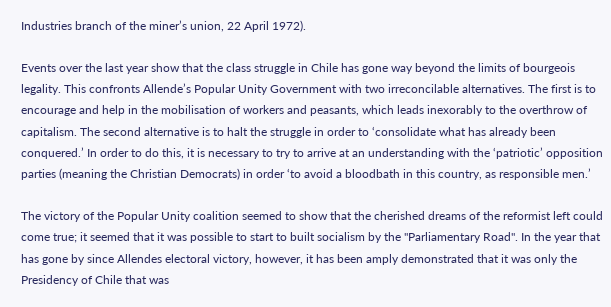Industries branch of the miner’s union, 22 April 1972).

Events over the last year show that the class struggle in Chile has gone way beyond the limits of bourgeois legality. This confronts Allende’s Popular Unity Government with two irreconcilable alternatives. The first is to encourage and help in the mobilisation of workers and peasants, which leads inexorably to the overthrow of capitalism. The second alternative is to halt the struggle in order to ‘consolidate what has already been conquered.’ In order to do this, it is necessary to try to arrive at an understanding with the ‘patriotic’ opposition parties (meaning the Christian Democrats) in order ‘to avoid a bloodbath in this country, as responsible men.’

The victory of the Popular Unity coalition seemed to show that the cherished dreams of the reformist left could come true; it seemed that it was possible to start to built socialism by the "Parliamentary Road". In the year that has gone by since Allendes electoral victory, however, it has been amply demonstrated that it was only the Presidency of Chile that was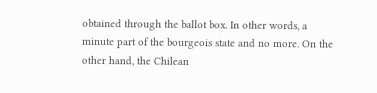obtained through the ballot box. In other words, a minute part of the bourgeois state and no more. On the other hand, the Chilean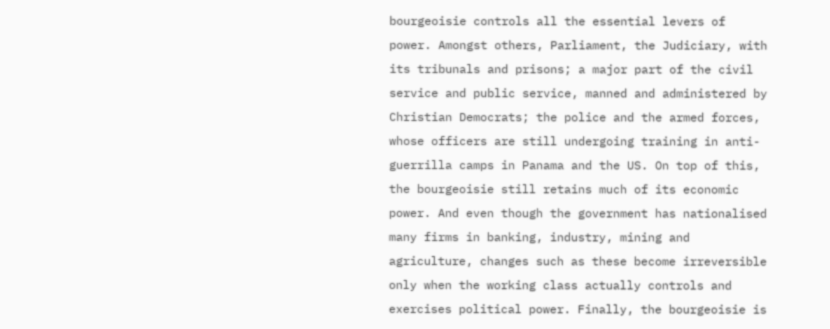bourgeoisie controls all the essential levers of power. Amongst others, Parliament, the Judiciary, with its tribunals and prisons; a major part of the civil service and public service, manned and administered by Christian Democrats; the police and the armed forces, whose officers are still undergoing training in anti-guerrilla camps in Panama and the US. On top of this, the bourgeoisie still retains much of its economic power. And even though the government has nationalised many firms in banking, industry, mining and agriculture, changes such as these become irreversible only when the working class actually controls and exercises political power. Finally, the bourgeoisie is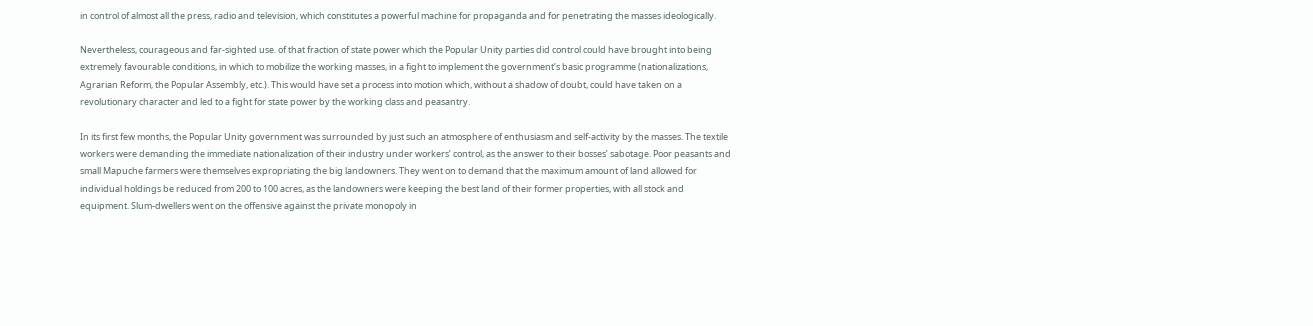in control of almost all the press, radio and television, which constitutes a powerful machine for propaganda and for penetrating the masses ideologically.

Nevertheless, courageous and far-sighted use. of that fraction of state power which the Popular Unity parties did control could have brought into being extremely favourable conditions, in which to mobilize the working masses, in a fight to implement the government’s basic programme (nationalizations, Agrarian Reform, the Popular Assembly, etc.). This would have set a process into motion which, without a shadow of doubt, could have taken on a revolutionary character and led to a fight for state power by the working class and peasantry.

In its first few months, the Popular Unity government was surrounded by just such an atmosphere of enthusiasm and self-activity by the masses. The textile workers were demanding the immediate nationalization of their industry under workers’ control, as the answer to their bosses’ sabotage. Poor peasants and small Mapuche farmers were themselves expropriating the big landowners. They went on to demand that the maximum amount of land allowed for individual holdings be reduced from 200 to 100 acres, as the landowners were keeping the best land of their former properties, with all stock and equipment. Slum-dwellers went on the offensive against the private monopoly in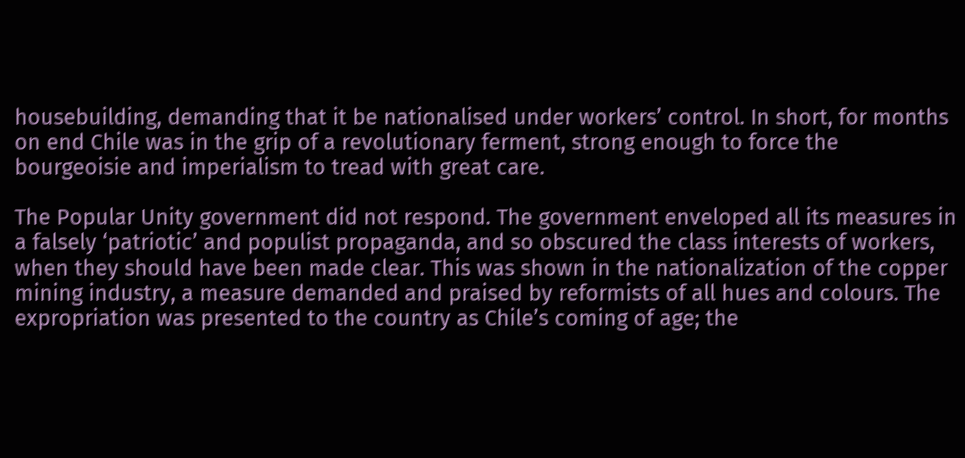housebuilding, demanding that it be nationalised under workers’ control. In short, for months on end Chile was in the grip of a revolutionary ferment, strong enough to force the bourgeoisie and imperialism to tread with great care.

The Popular Unity government did not respond. The government enveloped all its measures in a falsely ‘patriotic’ and populist propaganda, and so obscured the class interests of workers, when they should have been made clear. This was shown in the nationalization of the copper mining industry, a measure demanded and praised by reformists of all hues and colours. The expropriation was presented to the country as Chile’s coming of age; the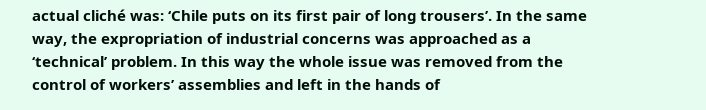actual cliché was: ‘Chile puts on its first pair of long trousers’. In the same way, the expropriation of industrial concerns was approached as a ‘technical’ problem. In this way the whole issue was removed from the control of workers’ assemblies and left in the hands of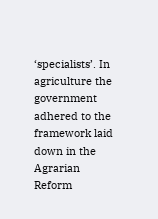‘specialists’. In agriculture the government adhered to the framework laid down in the Agrarian Reform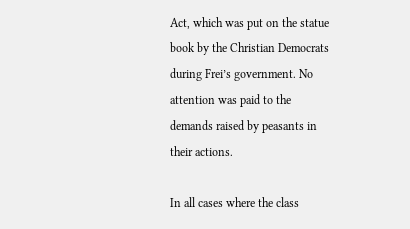Act, which was put on the statue book by the Christian Democrats during Frei’s government. No attention was paid to the demands raised by peasants in their actions.

In all cases where the class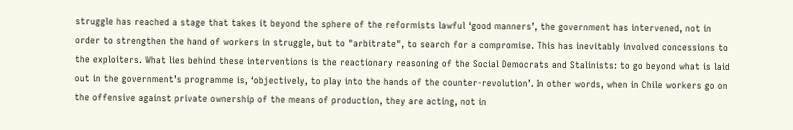struggle has reached a stage that takes it beyond the sphere of the reformists lawful ‘good manners’, the government has intervened, not in order to strengthen the hand of workers in struggle, but to "arbitrate", to search for a compromise. This has inevitably involved concessions to the exploiters. What lies behind these interventions is the reactionary reasoning of the Social Democrats and Stalinists: to go beyond what is laid out in the government’s programme is, ‘objectively, to play into the hands of the counter-revolution’. In other words, when in Chile workers go on the offensive against private ownership of the means of production, they are acting, not in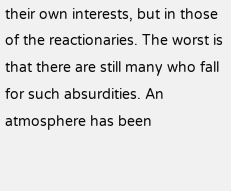their own interests, but in those of the reactionaries. The worst is that there are still many who fall for such absurdities. An atmosphere has been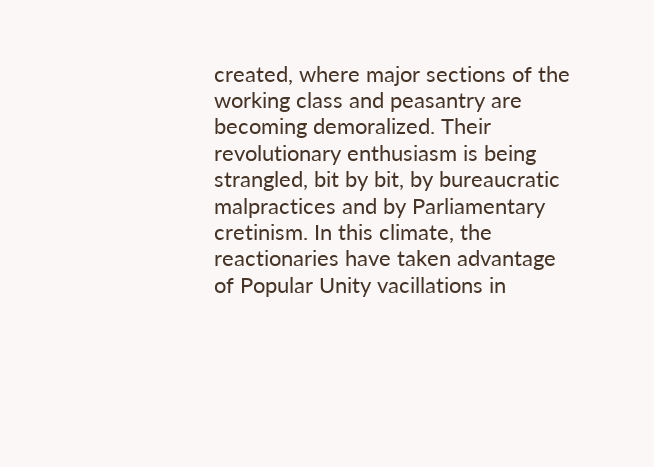created, where major sections of the working class and peasantry are becoming demoralized. Their revolutionary enthusiasm is being strangled, bit by bit, by bureaucratic malpractices and by Parliamentary cretinism. In this climate, the reactionaries have taken advantage of Popular Unity vacillations in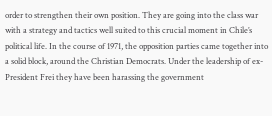order to strengthen their own position. They are going into the class war with a strategy and tactics well suited to this crucial moment in Chile’s political life. In the course of 1971, the opposition parties came together into a solid block, around the Christian Democrats. Under the leadership of ex-President Frei they have been harassing the government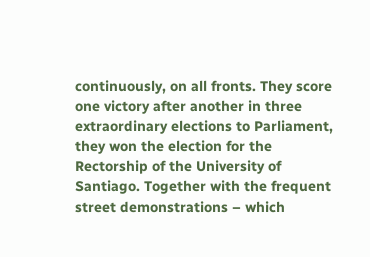continuously, on all fronts. They score one victory after another in three extraordinary elections to Parliament, they won the election for the Rectorship of the University of Santiago. Together with the frequent street demonstrations – which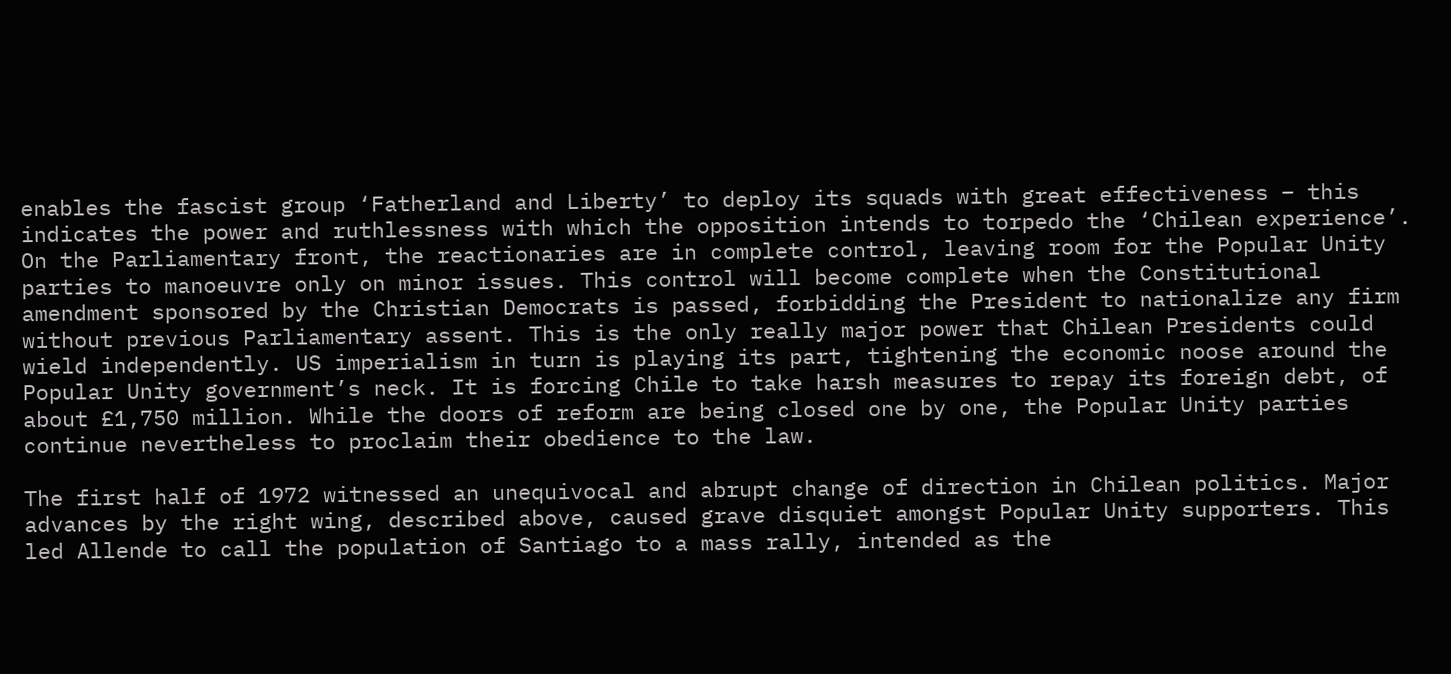enables the fascist group ‘Fatherland and Liberty’ to deploy its squads with great effectiveness – this indicates the power and ruthlessness with which the opposition intends to torpedo the ‘Chilean experience’. On the Parliamentary front, the reactionaries are in complete control, leaving room for the Popular Unity parties to manoeuvre only on minor issues. This control will become complete when the Constitutional amendment sponsored by the Christian Democrats is passed, forbidding the President to nationalize any firm without previous Parliamentary assent. This is the only really major power that Chilean Presidents could wield independently. US imperialism in turn is playing its part, tightening the economic noose around the Popular Unity government’s neck. It is forcing Chile to take harsh measures to repay its foreign debt, of about £1,750 million. While the doors of reform are being closed one by one, the Popular Unity parties continue nevertheless to proclaim their obedience to the law.

The first half of 1972 witnessed an unequivocal and abrupt change of direction in Chilean politics. Major advances by the right wing, described above, caused grave disquiet amongst Popular Unity supporters. This led Allende to call the population of Santiago to a mass rally, intended as the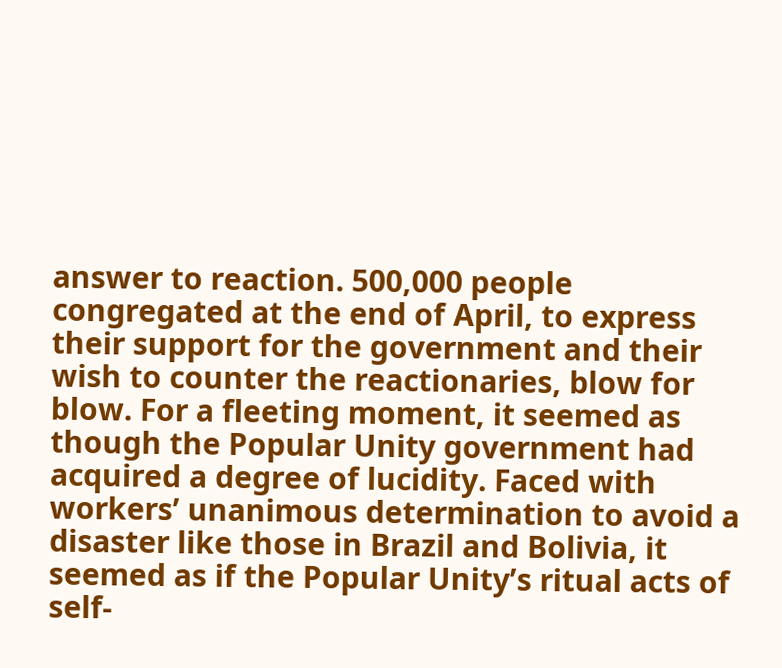answer to reaction. 500,000 people congregated at the end of April, to express their support for the government and their wish to counter the reactionaries, blow for blow. For a fleeting moment, it seemed as though the Popular Unity government had acquired a degree of lucidity. Faced with workers’ unanimous determination to avoid a disaster like those in Brazil and Bolivia, it seemed as if the Popular Unity’s ritual acts of self-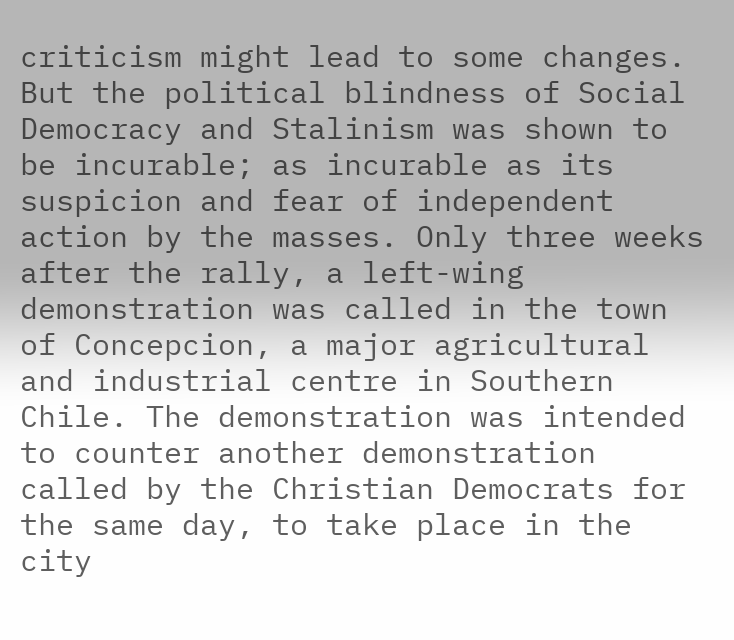criticism might lead to some changes. But the political blindness of Social Democracy and Stalinism was shown to be incurable; as incurable as its suspicion and fear of independent action by the masses. Only three weeks after the rally, a left-wing demonstration was called in the town of Concepcion, a major agricultural and industrial centre in Southern Chile. The demonstration was intended to counter another demonstration called by the Christian Democrats for the same day, to take place in the city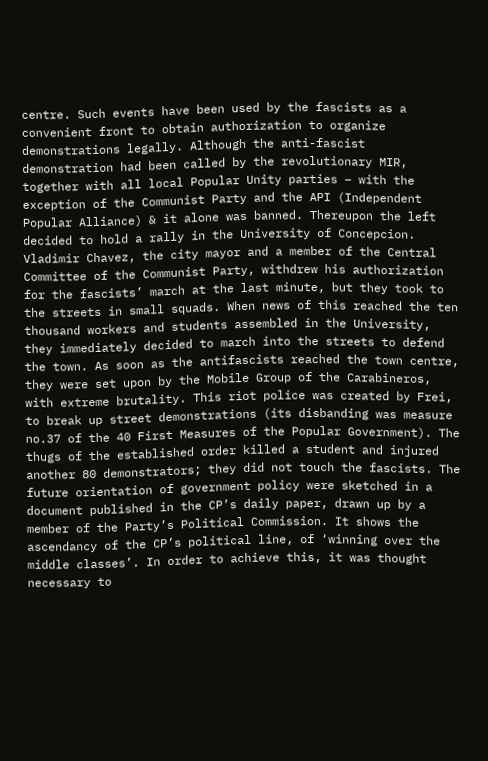centre. Such events have been used by the fascists as a convenient front to obtain authorization to organize demonstrations legally. Although the anti-fascist demonstration had been called by the revolutionary MIR, together with all local Popular Unity parties – with the exception of the Communist Party and the API (Independent Popular Alliance) & it alone was banned. Thereupon the left decided to hold a rally in the University of Concepcion. Vladimir Chavez, the city mayor and a member of the Central Committee of the Communist Party, withdrew his authorization for the fascists’ march at the last minute, but they took to the streets in small squads. When news of this reached the ten thousand workers and students assembled in the University, they immediately decided to march into the streets to defend the town. As soon as the antifascists reached the town centre, they were set upon by the Mobile Group of the Carabineros, with extreme brutality. This riot police was created by Frei, to break up street demonstrations (its disbanding was measure no.37 of the 40 First Measures of the Popular Government). The thugs of the established order killed a student and injured another 80 demonstrators; they did not touch the fascists. The future orientation of government policy were sketched in a document published in the CP’s daily paper, drawn up by a member of the Party’s Political Commission. It shows the ascendancy of the CP’s political line, of ‘winning over the middle classes’. In order to achieve this, it was thought necessary to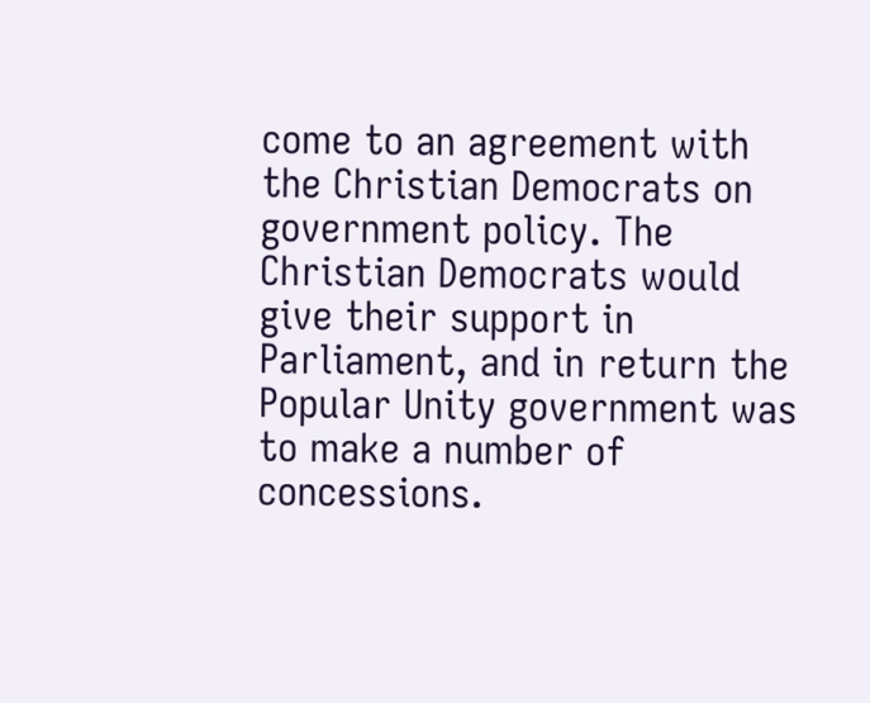come to an agreement with the Christian Democrats on government policy. The Christian Democrats would give their support in Parliament, and in return the Popular Unity government was to make a number of concessions.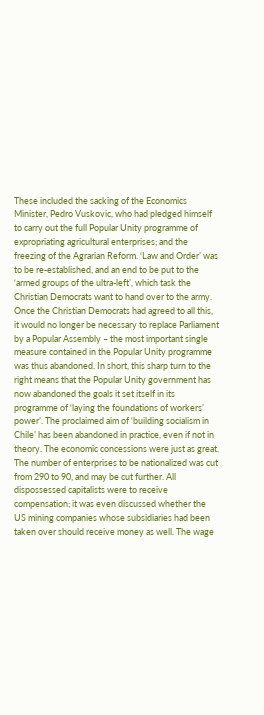These included the sacking of the Economics Minister, Pedro Vuskovic, who had pledged himself to carry out the full Popular Unity programme of expropriating agricultural enterprises; and the freezing of the Agrarian Reform. ‘Law and Order’ was to be re-established, and an end to be put to the ‘armed groups of the ultra-left’, which task the Christian Democrats want to hand over to the army. Once the Christian Democrats had agreed to all this, it would no longer be necessary to replace Parliament by a Popular Assembly – the most important single measure contained in the Popular Unity programme was thus abandoned. In short, this sharp turn to the right means that the Popular Unity government has now abandoned the goals it set itself in its programme of ‘laying the foundations of workers’ power’. The proclaimed aim of ‘building socialism in Chile’ has been abandoned in practice, even if not in theory. The economic concessions were just as great. The number of enterprises to be nationalized was cut from 290 to 90, and may be cut further. All dispossessed capitalists were to receive compensation; it was even discussed whether the US mining companies whose subsidiaries had been taken over should receive money as well. The wage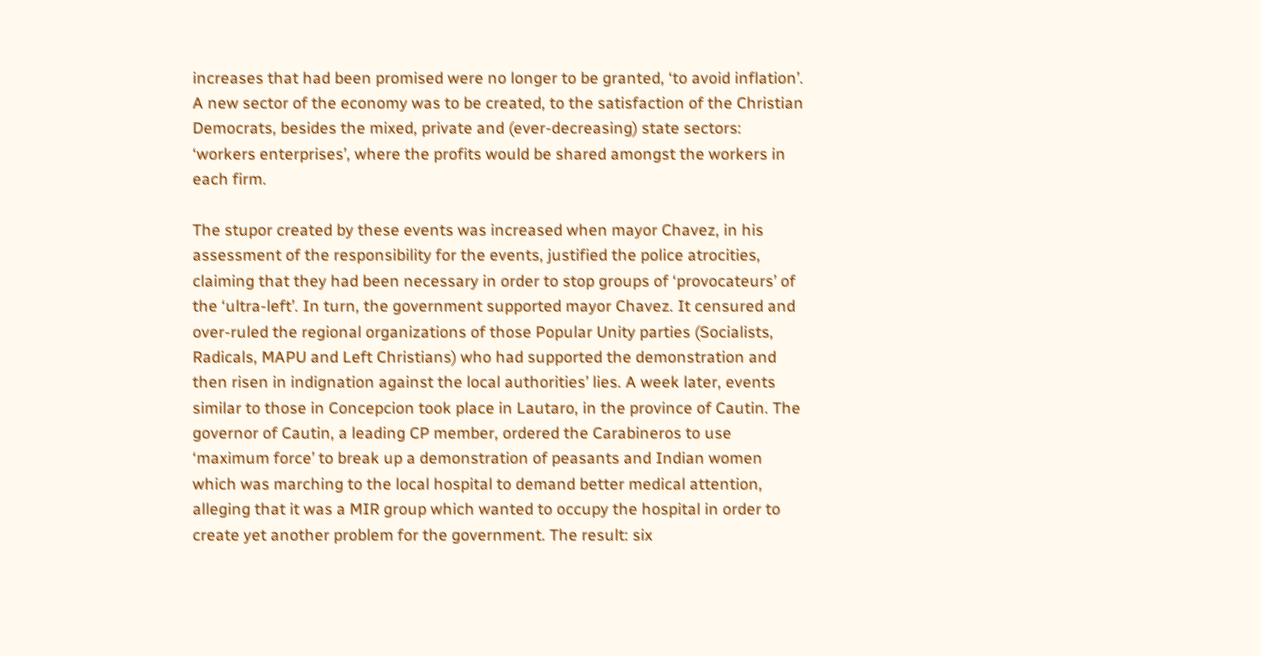increases that had been promised were no longer to be granted, ‘to avoid inflation’. A new sector of the economy was to be created, to the satisfaction of the Christian Democrats, besides the mixed, private and (ever-decreasing) state sectors: ‘workers enterprises’, where the profits would be shared amongst the workers in each firm.

The stupor created by these events was increased when mayor Chavez, in his assessment of the responsibility for the events, justified the police atrocities, claiming that they had been necessary in order to stop groups of ‘provocateurs’ of the ‘ultra-left’. In turn, the government supported mayor Chavez. It censured and over-ruled the regional organizations of those Popular Unity parties (Socialists, Radicals, MAPU and Left Christians) who had supported the demonstration and then risen in indignation against the local authorities’ lies. A week later, events similar to those in Concepcion took place in Lautaro, in the province of Cautin. The governor of Cautin, a leading CP member, ordered the Carabineros to use ‘maximum force’ to break up a demonstration of peasants and Indian women which was marching to the local hospital to demand better medical attention, alleging that it was a MIR group which wanted to occupy the hospital in order to create yet another problem for the government. The result: six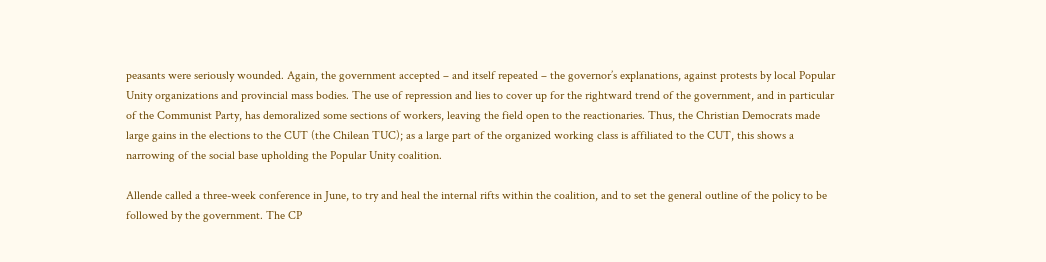peasants were seriously wounded. Again, the government accepted – and itself repeated – the governor’s explanations, against protests by local Popular Unity organizations and provincial mass bodies. The use of repression and lies to cover up for the rightward trend of the government, and in particular of the Communist Party, has demoralized some sections of workers, leaving the field open to the reactionaries. Thus, the Christian Democrats made large gains in the elections to the CUT (the Chilean TUC); as a large part of the organized working class is affiliated to the CUT, this shows a narrowing of the social base upholding the Popular Unity coalition.

Allende called a three-week conference in June, to try and heal the internal rifts within the coalition, and to set the general outline of the policy to be followed by the government. The CP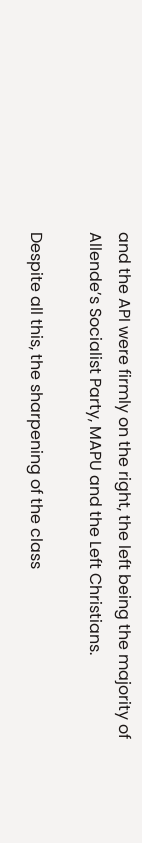and the API were firmly on the right, the left being the majority of Allende’s Socialist Party, MAPU and the Left Christians.

Despite all this, the sharpening of the class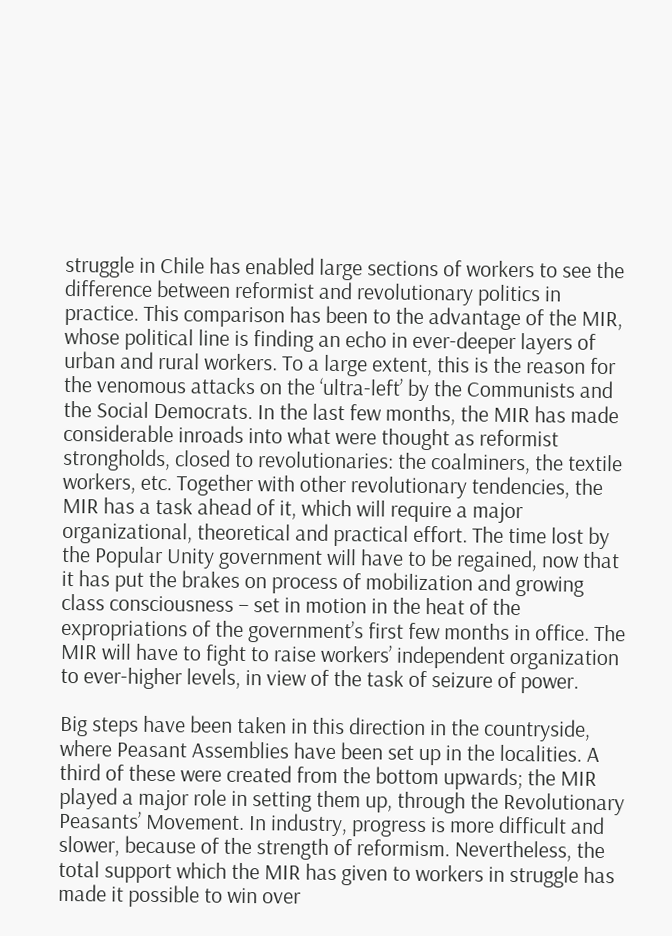struggle in Chile has enabled large sections of workers to see the difference between reformist and revolutionary politics in practice. This comparison has been to the advantage of the MIR, whose political line is finding an echo in ever-deeper layers of urban and rural workers. To a large extent, this is the reason for the venomous attacks on the ‘ultra-left’ by the Communists and the Social Democrats. In the last few months, the MIR has made considerable inroads into what were thought as reformist strongholds, closed to revolutionaries: the coalminers, the textile workers, etc. Together with other revolutionary tendencies, the MIR has a task ahead of it, which will require a major organizational, theoretical and practical effort. The time lost by the Popular Unity government will have to be regained, now that it has put the brakes on process of mobilization and growing class consciousness – set in motion in the heat of the expropriations of the government’s first few months in office. The MIR will have to fight to raise workers’ independent organization to ever-higher levels, in view of the task of seizure of power.

Big steps have been taken in this direction in the countryside, where Peasant Assemblies have been set up in the localities. A third of these were created from the bottom upwards; the MIR played a major role in setting them up, through the Revolutionary Peasants’ Movement. In industry, progress is more difficult and slower, because of the strength of reformism. Nevertheless, the total support which the MIR has given to workers in struggle has made it possible to win over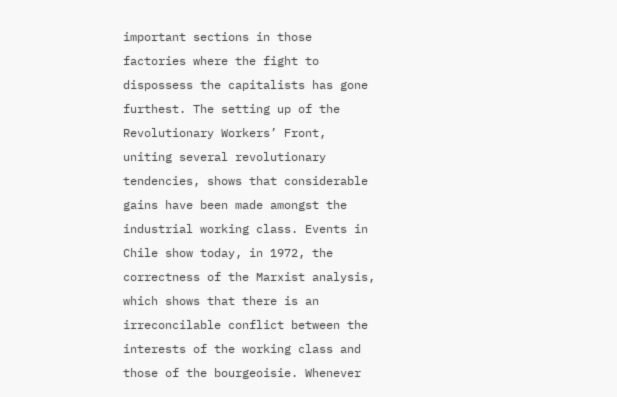important sections in those factories where the fight to dispossess the capitalists has gone furthest. The setting up of the Revolutionary Workers’ Front, uniting several revolutionary tendencies, shows that considerable gains have been made amongst the industrial working class. Events in Chile show today, in 1972, the correctness of the Marxist analysis, which shows that there is an irreconcilable conflict between the interests of the working class and those of the bourgeoisie. Whenever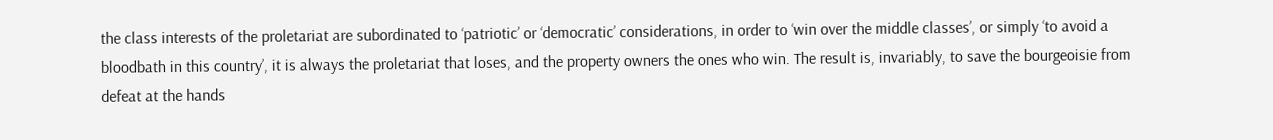the class interests of the proletariat are subordinated to ‘patriotic’ or ‘democratic’ considerations, in order to ‘win over the middle classes’, or simply ‘to avoid a bloodbath in this country’, it is always the proletariat that loses, and the property owners the ones who win. The result is, invariably, to save the bourgeoisie from defeat at the hands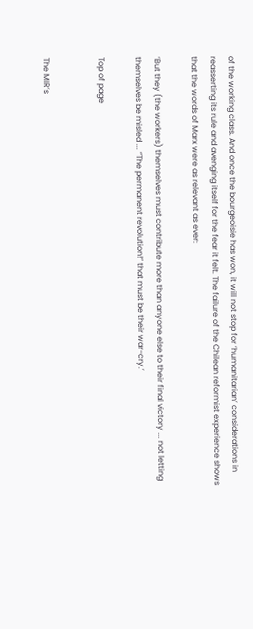of the working class. And once the bourgeoisie has won, it will not stop for ‘humanitarian’ considerations in reasserting its rule and avenging itself for the fear it felt. The failure of the Chilean reformist experience shows that the words of Marx were as relevant as ever:

‘But they (the workers) themselves must contribute more than anyone else to their final victory ... not letting themselves be misled ... “The permanent revolution!” that must be their war-cry.’

Top of page


The MIR’s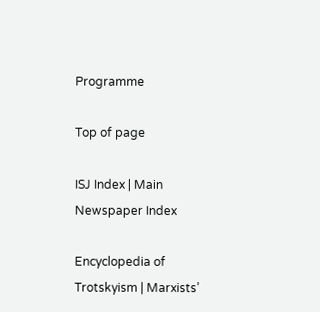Programme

Top of page

ISJ Index | Main Newspaper Index

Encyclopedia of Trotskyism | Marxists’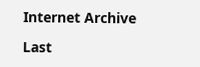Internet Archive

Last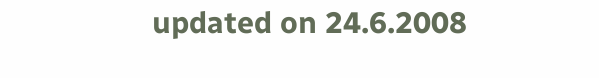updated on 24.6.2008